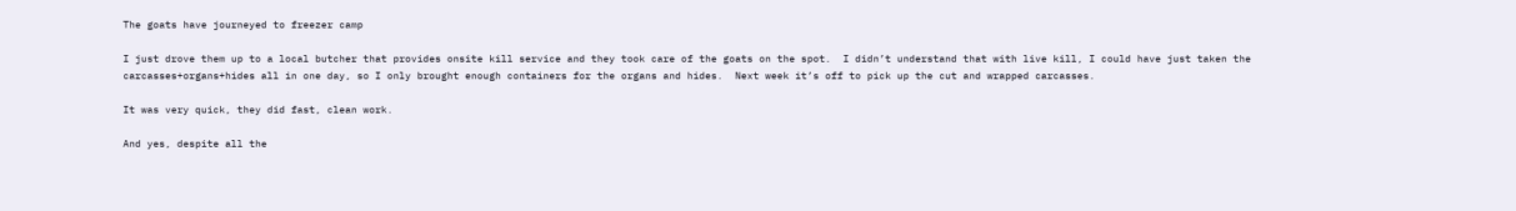The goats have journeyed to freezer camp

I just drove them up to a local butcher that provides onsite kill service and they took care of the goats on the spot.  I didn’t understand that with live kill, I could have just taken the carcasses+organs+hides all in one day, so I only brought enough containers for the organs and hides.  Next week it’s off to pick up the cut and wrapped carcasses.

It was very quick, they did fast, clean work.

And yes, despite all the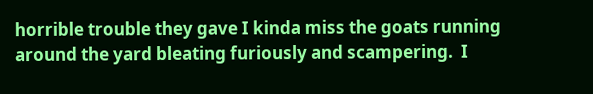horrible trouble they gave I kinda miss the goats running around the yard bleating furiously and scampering.  I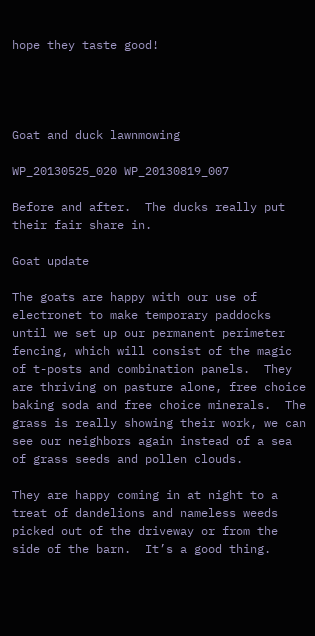hope they taste good!




Goat and duck lawnmowing

WP_20130525_020 WP_20130819_007

Before and after.  The ducks really put their fair share in.

Goat update

The goats are happy with our use of electronet to make temporary paddocks until we set up our permanent perimeter fencing, which will consist of the magic of t-posts and combination panels.  They are thriving on pasture alone, free choice baking soda and free choice minerals.  The grass is really showing their work, we can see our neighbors again instead of a sea of grass seeds and pollen clouds.

They are happy coming in at night to a treat of dandelions and nameless weeds picked out of the driveway or from the side of the barn.  It’s a good thing.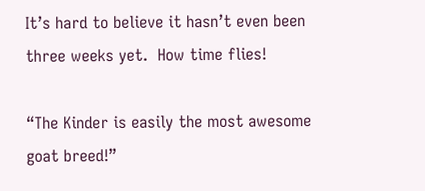It’s hard to believe it hasn’t even been three weeks yet.  How time flies!

“The Kinder is easily the most awesome goat breed!”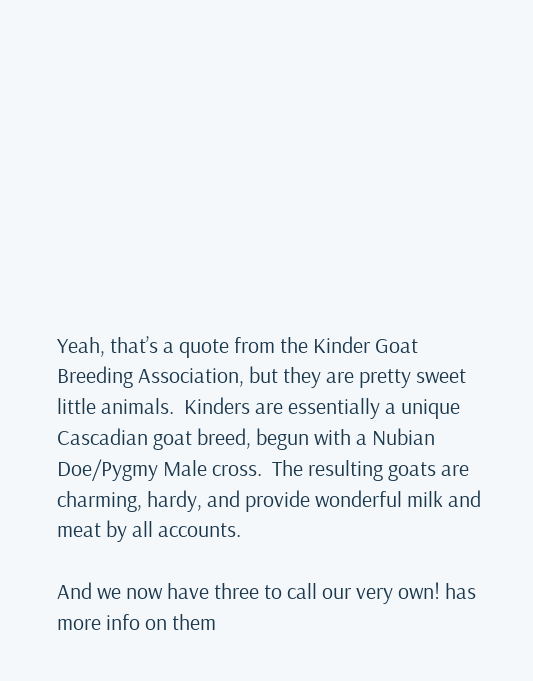Yeah, that’s a quote from the Kinder Goat Breeding Association, but they are pretty sweet little animals.  Kinders are essentially a unique Cascadian goat breed, begun with a Nubian Doe/Pygmy Male cross.  The resulting goats are charming, hardy, and provide wonderful milk and meat by all accounts.

And we now have three to call our very own! has more info on them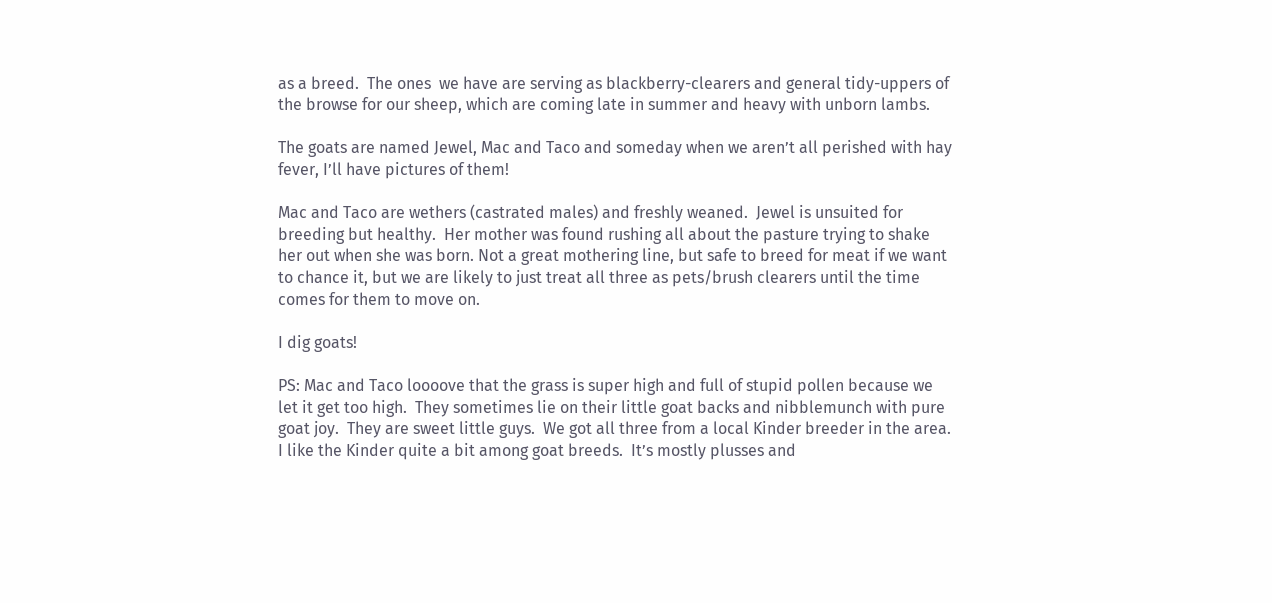as a breed.  The ones  we have are serving as blackberry-clearers and general tidy-uppers of the browse for our sheep, which are coming late in summer and heavy with unborn lambs.

The goats are named Jewel, Mac and Taco and someday when we aren’t all perished with hay fever, I’ll have pictures of them!

Mac and Taco are wethers (castrated males) and freshly weaned.  Jewel is unsuited for breeding but healthy.  Her mother was found rushing all about the pasture trying to shake her out when she was born. Not a great mothering line, but safe to breed for meat if we want to chance it, but we are likely to just treat all three as pets/brush clearers until the time comes for them to move on.

I dig goats!

PS: Mac and Taco loooove that the grass is super high and full of stupid pollen because we let it get too high.  They sometimes lie on their little goat backs and nibblemunch with pure goat joy.  They are sweet little guys.  We got all three from a local Kinder breeder in the area.  I like the Kinder quite a bit among goat breeds.  It’s mostly plusses and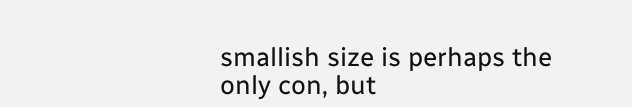smallish size is perhaps the only con, but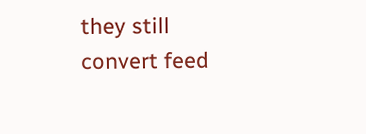they still convert feed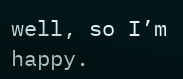well, so I’m happy.